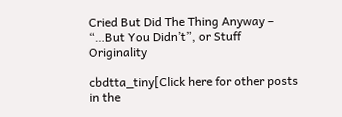Cried But Did The Thing Anyway – “…But You Didn’t”, or Stuff Originality

cbdtta_tiny[Click here for other posts in the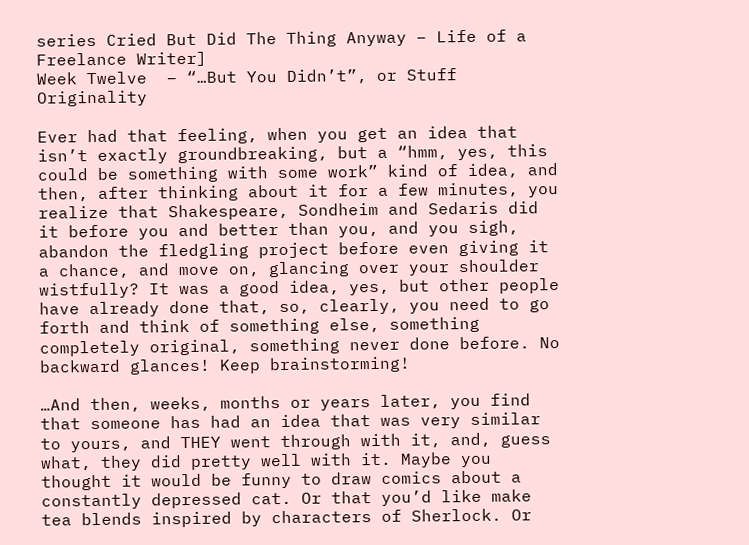series Cried But Did The Thing Anyway – Life of a Freelance Writer]
Week Twelve  – “…But You Didn’t”, or Stuff Originality

Ever had that feeling, when you get an idea that isn’t exactly groundbreaking, but a “hmm, yes, this could be something with some work” kind of idea, and then, after thinking about it for a few minutes, you realize that Shakespeare, Sondheim and Sedaris did it before you and better than you, and you sigh, abandon the fledgling project before even giving it a chance, and move on, glancing over your shoulder wistfully? It was a good idea, yes, but other people have already done that, so, clearly, you need to go forth and think of something else, something completely original, something never done before. No backward glances! Keep brainstorming!

…And then, weeks, months or years later, you find that someone has had an idea that was very similar to yours, and THEY went through with it, and, guess what, they did pretty well with it. Maybe you thought it would be funny to draw comics about a constantly depressed cat. Or that you’d like make tea blends inspired by characters of Sherlock. Or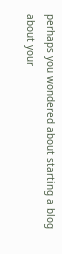perhaps you wondered about starting a blog about your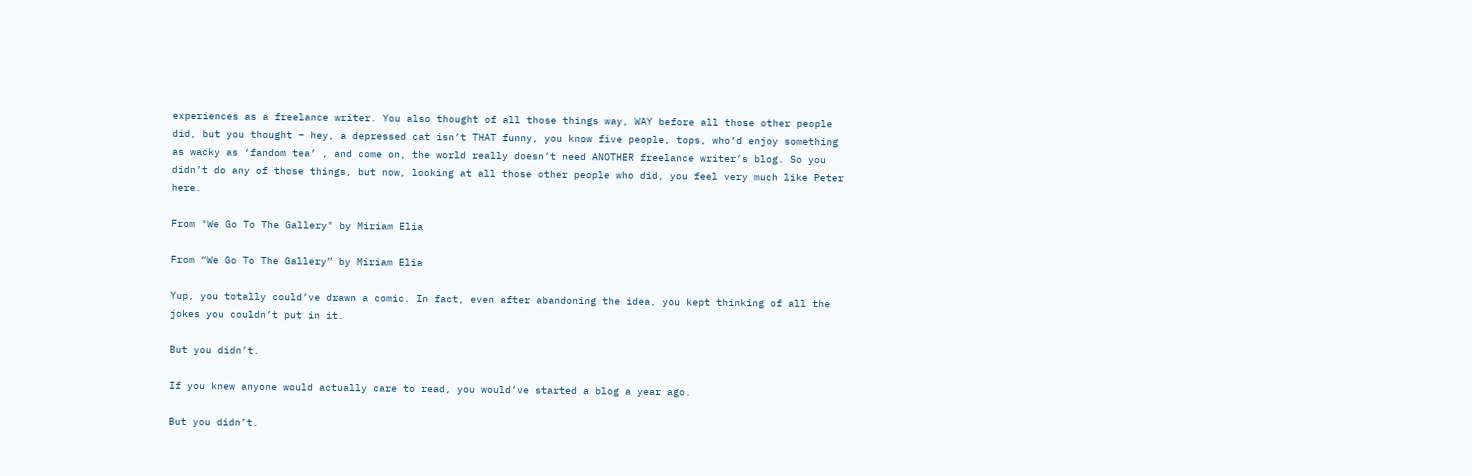experiences as a freelance writer. You also thought of all those things way, WAY before all those other people did, but you thought – hey, a depressed cat isn’t THAT funny, you know five people, tops, who’d enjoy something as wacky as ‘fandom tea’ , and come on, the world really doesn’t need ANOTHER freelance writer’s blog. So you didn’t do any of those things, but now, looking at all those other people who did, you feel very much like Peter here.

From "We Go To The Gallery" by Miriam Elia

From “We Go To The Gallery” by Miriam Elia

Yup, you totally could’ve drawn a comic. In fact, even after abandoning the idea, you kept thinking of all the jokes you couldn’t put in it.

But you didn’t.

If you knew anyone would actually care to read, you would’ve started a blog a year ago.

But you didn’t.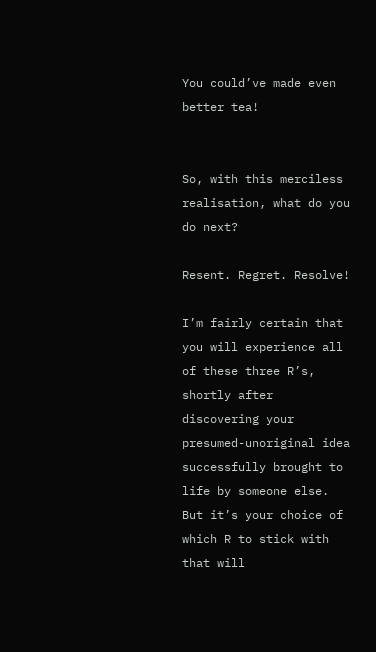You could’ve made even better tea!


So, with this merciless realisation, what do you do next?

Resent. Regret. Resolve!

I’m fairly certain that you will experience all of these three R’s, shortly after discovering your presumed-unoriginal idea successfully brought to life by someone else. But it’s your choice of which R to stick with that will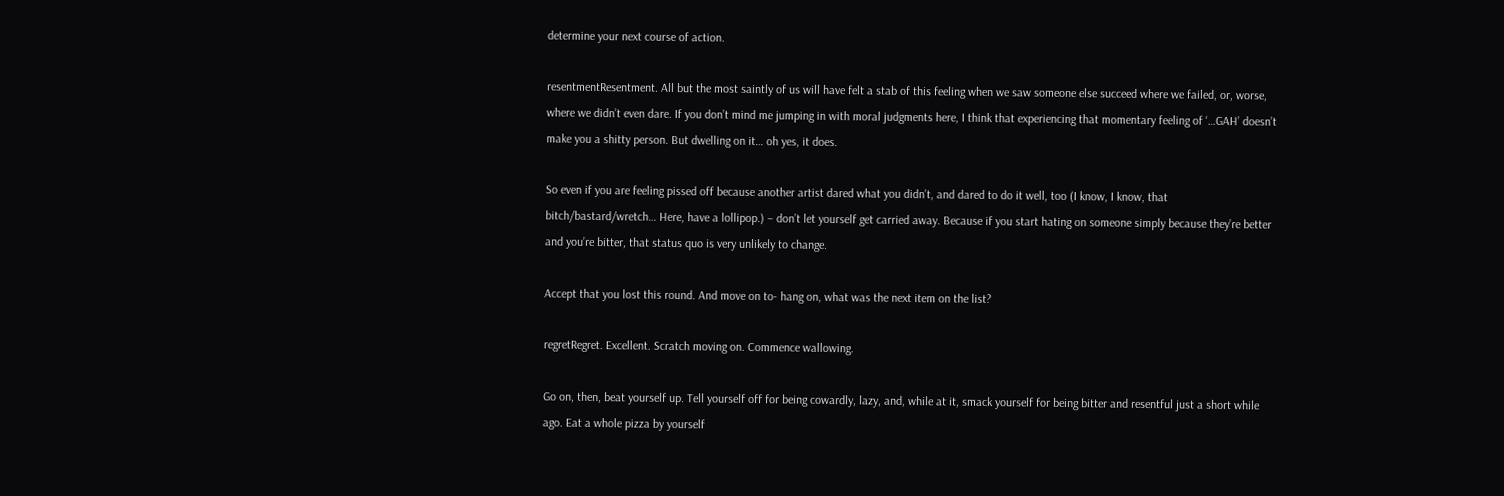determine your next course of action.

resentmentResentment. All but the most saintly of us will have felt a stab of this feeling when we saw someone else succeed where we failed, or, worse, where we didn’t even dare. If you don’t mind me jumping in with moral judgments here, I think that experiencing that momentary feeling of ‘…GAH’ doesn’t make you a shitty person. But dwelling on it… oh yes, it does.

So even if you are feeling pissed off because another artist dared what you didn’t, and dared to do it well, too (I know, I know, that bitch/bastard/wretch… Here, have a lollipop.) – don’t let yourself get carried away. Because if you start hating on someone simply because they’re better and you’re bitter, that status quo is very unlikely to change.

Accept that you lost this round. And move on to- hang on, what was the next item on the list?

regretRegret. Excellent. Scratch moving on. Commence wallowing.

Go on, then, beat yourself up. Tell yourself off for being cowardly, lazy, and, while at it, smack yourself for being bitter and resentful just a short while ago. Eat a whole pizza by yourself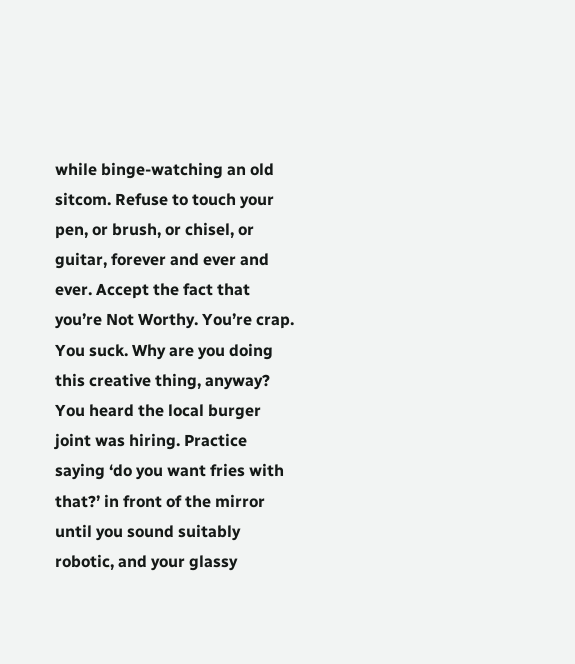while binge-watching an old sitcom. Refuse to touch your pen, or brush, or chisel, or guitar, forever and ever and ever. Accept the fact that you’re Not Worthy. You’re crap. You suck. Why are you doing this creative thing, anyway? You heard the local burger joint was hiring. Practice saying ‘do you want fries with that?’ in front of the mirror until you sound suitably robotic, and your glassy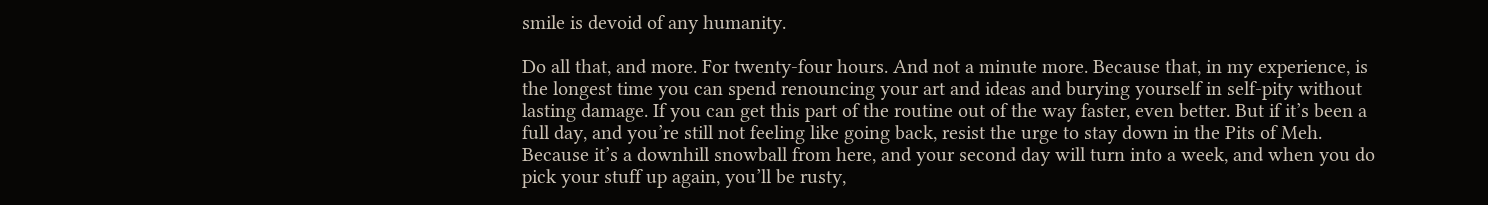smile is devoid of any humanity.

Do all that, and more. For twenty-four hours. And not a minute more. Because that, in my experience, is the longest time you can spend renouncing your art and ideas and burying yourself in self-pity without lasting damage. If you can get this part of the routine out of the way faster, even better. But if it’s been a full day, and you’re still not feeling like going back, resist the urge to stay down in the Pits of Meh. Because it’s a downhill snowball from here, and your second day will turn into a week, and when you do pick your stuff up again, you’ll be rusty,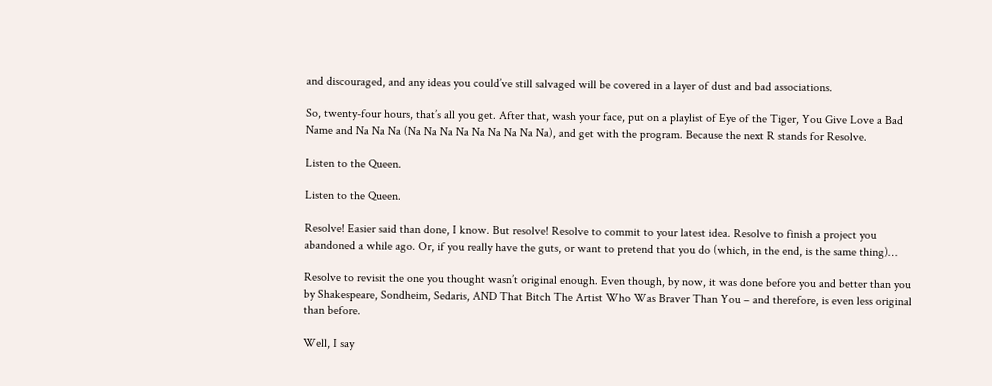and discouraged, and any ideas you could’ve still salvaged will be covered in a layer of dust and bad associations.

So, twenty-four hours, that’s all you get. After that, wash your face, put on a playlist of Eye of the Tiger, You Give Love a Bad Name and Na Na Na (Na Na Na Na Na Na Na Na Na), and get with the program. Because the next R stands for Resolve.

Listen to the Queen.

Listen to the Queen.

Resolve! Easier said than done, I know. But resolve! Resolve to commit to your latest idea. Resolve to finish a project you abandoned a while ago. Or, if you really have the guts, or want to pretend that you do (which, in the end, is the same thing)…

Resolve to revisit the one you thought wasn’t original enough. Even though, by now, it was done before you and better than you by Shakespeare, Sondheim, Sedaris, AND That Bitch The Artist Who Was Braver Than You – and therefore, is even less original than before.

Well, I say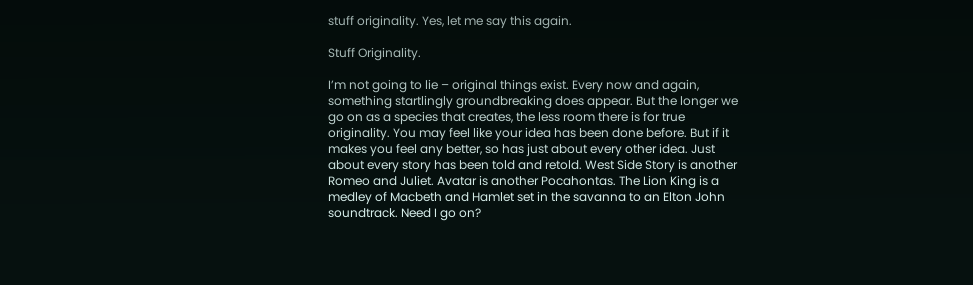stuff originality. Yes, let me say this again.

Stuff Originality.

I’m not going to lie – original things exist. Every now and again, something startlingly groundbreaking does appear. But the longer we go on as a species that creates, the less room there is for true originality. You may feel like your idea has been done before. But if it makes you feel any better, so has just about every other idea. Just about every story has been told and retold. West Side Story is another Romeo and Juliet. Avatar is another Pocahontas. The Lion King is a medley of Macbeth and Hamlet set in the savanna to an Elton John soundtrack. Need I go on?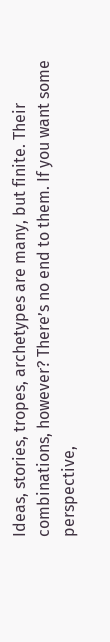Ideas, stories, tropes, archetypes are many, but finite. Their combinations, however? There’s no end to them. If you want some perspective,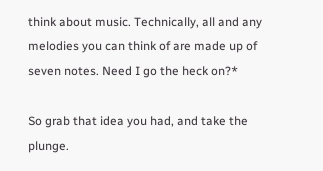think about music. Technically, all and any melodies you can think of are made up of seven notes. Need I go the heck on?*

So grab that idea you had, and take the plunge.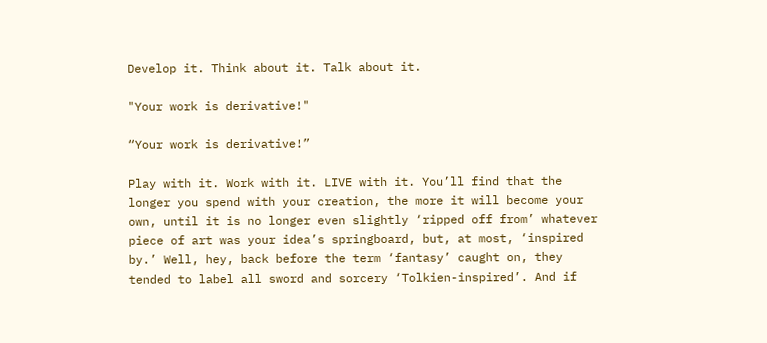Develop it. Think about it. Talk about it.

"Your work is derivative!"

“Your work is derivative!”

Play with it. Work with it. LIVE with it. You’ll find that the longer you spend with your creation, the more it will become your own, until it is no longer even slightly ‘ripped off from’ whatever piece of art was your idea’s springboard, but, at most, ‘inspired by.’ Well, hey, back before the term ‘fantasy’ caught on, they tended to label all sword and sorcery ‘Tolkien-inspired’. And if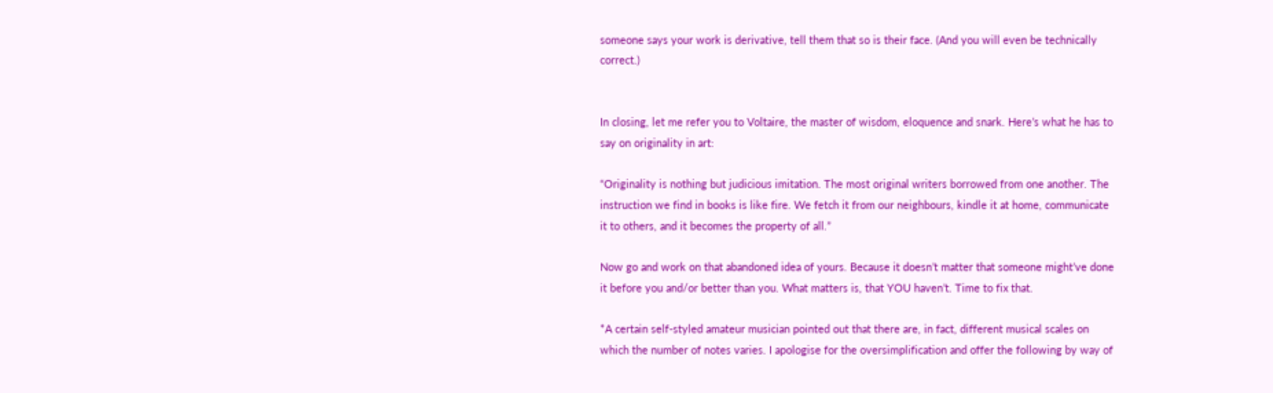someone says your work is derivative, tell them that so is their face. (And you will even be technically correct.)


In closing, let me refer you to Voltaire, the master of wisdom, eloquence and snark. Here’s what he has to say on originality in art:

“Originality is nothing but judicious imitation. The most original writers borrowed from one another. The instruction we find in books is like fire. We fetch it from our neighbours, kindle it at home, communicate it to others, and it becomes the property of all.”

Now go and work on that abandoned idea of yours. Because it doesn’t matter that someone might’ve done it before you and/or better than you. What matters is, that YOU haven’t. Time to fix that.

*A certain self-styled amateur musician pointed out that there are, in fact, different musical scales on which the number of notes varies. I apologise for the oversimplification and offer the following by way of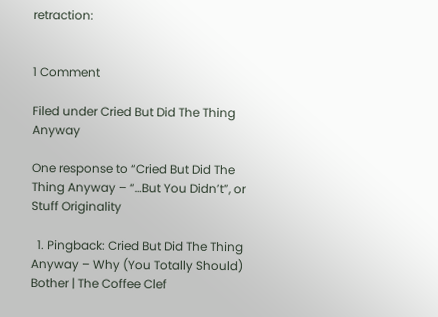retraction:


1 Comment

Filed under Cried But Did The Thing Anyway

One response to “Cried But Did The Thing Anyway – “…But You Didn’t”, or Stuff Originality

  1. Pingback: Cried But Did The Thing Anyway – Why (You Totally Should) Bother | The Coffee Clef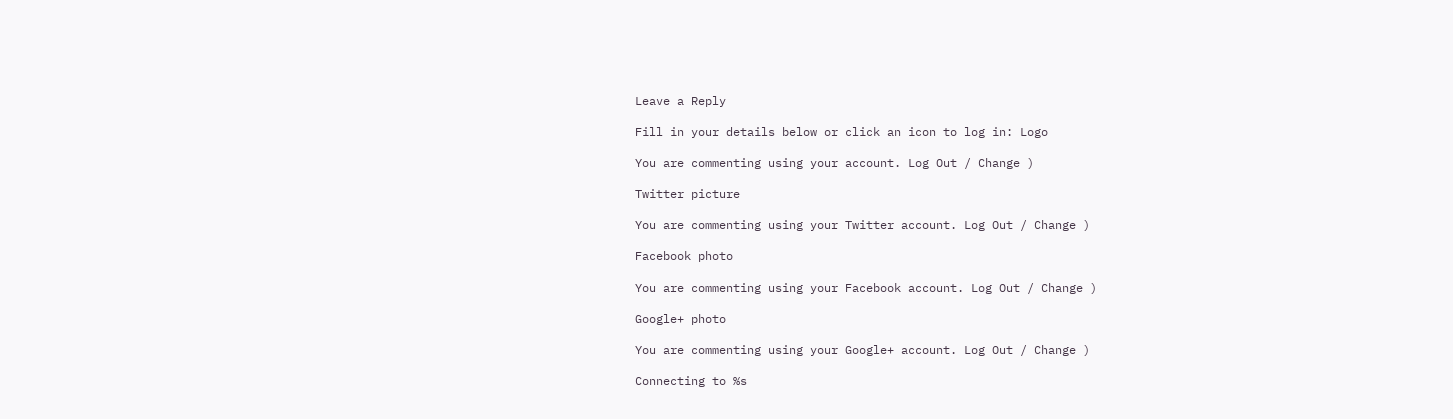Leave a Reply

Fill in your details below or click an icon to log in: Logo

You are commenting using your account. Log Out / Change )

Twitter picture

You are commenting using your Twitter account. Log Out / Change )

Facebook photo

You are commenting using your Facebook account. Log Out / Change )

Google+ photo

You are commenting using your Google+ account. Log Out / Change )

Connecting to %s